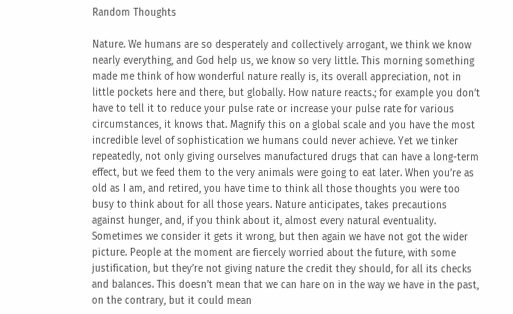Random Thoughts

Nature. We humans are so desperately and collectively arrogant, we think we know nearly everything, and God help us, we know so very little. This morning something made me think of how wonderful nature really is, its overall appreciation, not in little pockets here and there, but globally. How nature reacts.; for example you don’t have to tell it to reduce your pulse rate or increase your pulse rate for various circumstances, it knows that. Magnify this on a global scale and you have the most incredible level of sophistication we humans could never achieve. Yet we tinker repeatedly, not only giving ourselves manufactured drugs that can have a long-term effect, but we feed them to the very animals were going to eat later. When you’re as old as I am, and retired, you have time to think all those thoughts you were too busy to think about for all those years. Nature anticipates, takes precautions against hunger, and, if you think about it, almost every natural eventuality. Sometimes we consider it gets it wrong, but then again we have not got the wider picture. People at the moment are fiercely worried about the future, with some justification, but they’re not giving nature the credit they should, for all its checks and balances. This doesn’t mean that we can hare on in the way we have in the past, on the contrary, but it could mean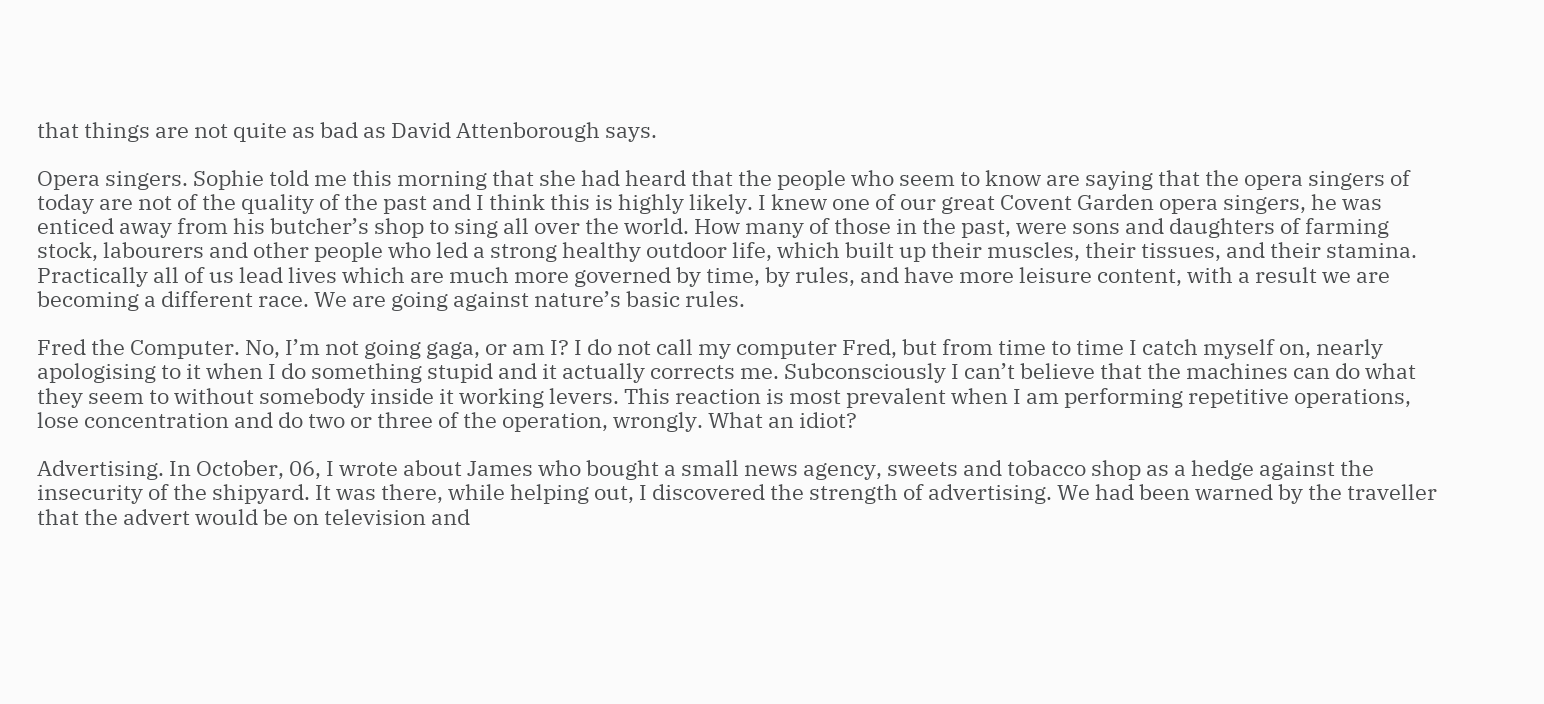that things are not quite as bad as David Attenborough says.

Opera singers. Sophie told me this morning that she had heard that the people who seem to know are saying that the opera singers of today are not of the quality of the past and I think this is highly likely. I knew one of our great Covent Garden opera singers, he was enticed away from his butcher’s shop to sing all over the world. How many of those in the past, were sons and daughters of farming stock, labourers and other people who led a strong healthy outdoor life, which built up their muscles, their tissues, and their stamina. Practically all of us lead lives which are much more governed by time, by rules, and have more leisure content, with a result we are becoming a different race. We are going against nature’s basic rules.

Fred the Computer. No, I’m not going gaga, or am I? I do not call my computer Fred, but from time to time I catch myself on, nearly apologising to it when I do something stupid and it actually corrects me. Subconsciously I can’t believe that the machines can do what they seem to without somebody inside it working levers. This reaction is most prevalent when I am performing repetitive operations, lose concentration and do two or three of the operation, wrongly. What an idiot?

Advertising. In October, 06, I wrote about James who bought a small news agency, sweets and tobacco shop as a hedge against the insecurity of the shipyard. It was there, while helping out, I discovered the strength of advertising. We had been warned by the traveller that the advert would be on television and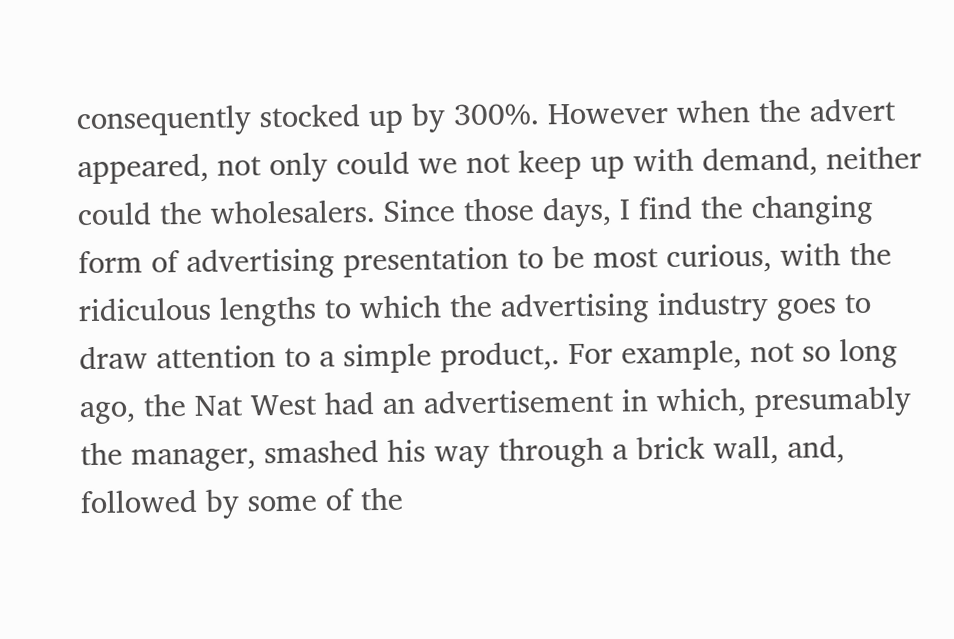consequently stocked up by 300%. However when the advert appeared, not only could we not keep up with demand, neither could the wholesalers. Since those days, I find the changing form of advertising presentation to be most curious, with the ridiculous lengths to which the advertising industry goes to draw attention to a simple product,. For example, not so long ago, the Nat West had an advertisement in which, presumably the manager, smashed his way through a brick wall, and, followed by some of the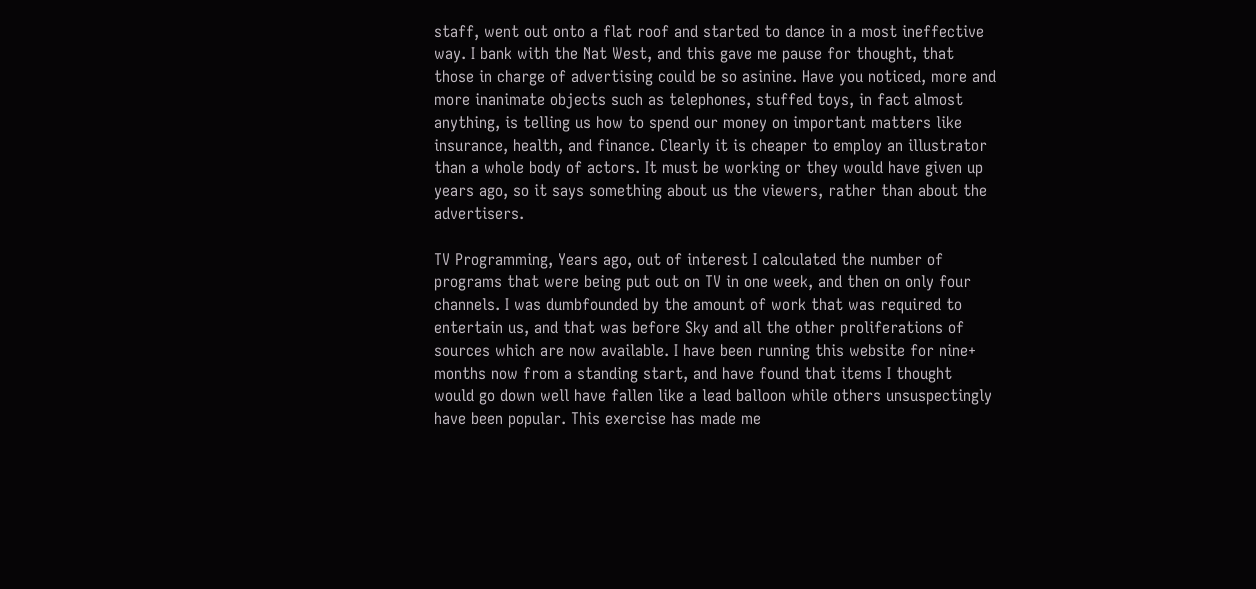staff, went out onto a flat roof and started to dance in a most ineffective way. I bank with the Nat West, and this gave me pause for thought, that those in charge of advertising could be so asinine. Have you noticed, more and more inanimate objects such as telephones, stuffed toys, in fact almost anything, is telling us how to spend our money on important matters like insurance, health, and finance. Clearly it is cheaper to employ an illustrator than a whole body of actors. It must be working or they would have given up years ago, so it says something about us the viewers, rather than about the advertisers.

TV Programming, Years ago, out of interest I calculated the number of programs that were being put out on TV in one week, and then on only four channels. I was dumbfounded by the amount of work that was required to entertain us, and that was before Sky and all the other proliferations of sources which are now available. I have been running this website for nine+ months now from a standing start, and have found that items I thought would go down well have fallen like a lead balloon while others unsuspectingly have been popular. This exercise has made me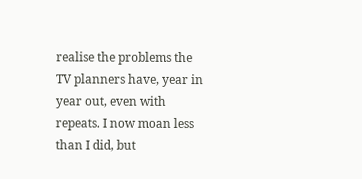realise the problems the TV planners have, year in year out, even with repeats. I now moan less than I did, but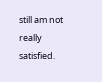still am not really satisfied.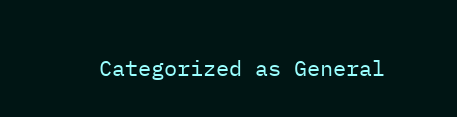Categorized as General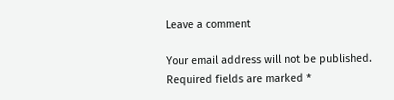Leave a comment

Your email address will not be published. Required fields are marked *